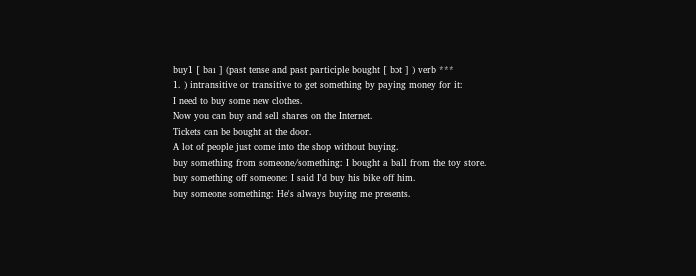buy1 [ baı ] (past tense and past participle bought [ bɔt ] ) verb ***
1. ) intransitive or transitive to get something by paying money for it:
I need to buy some new clothes.
Now you can buy and sell shares on the Internet.
Tickets can be bought at the door.
A lot of people just come into the shop without buying.
buy something from someone/something: I bought a ball from the toy store.
buy something off someone: I said I'd buy his bike off him.
buy someone something: He's always buying me presents.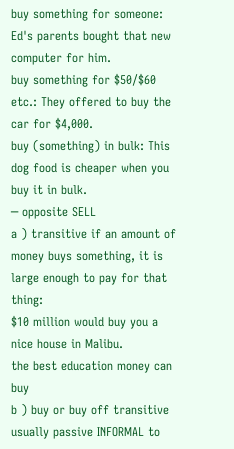buy something for someone: Ed's parents bought that new computer for him.
buy something for $50/$60 etc.: They offered to buy the car for $4,000.
buy (something) in bulk: This dog food is cheaper when you buy it in bulk.
─ opposite SELL
a ) transitive if an amount of money buys something, it is large enough to pay for that thing:
$10 million would buy you a nice house in Malibu.
the best education money can buy
b ) buy or buy off transitive usually passive INFORMAL to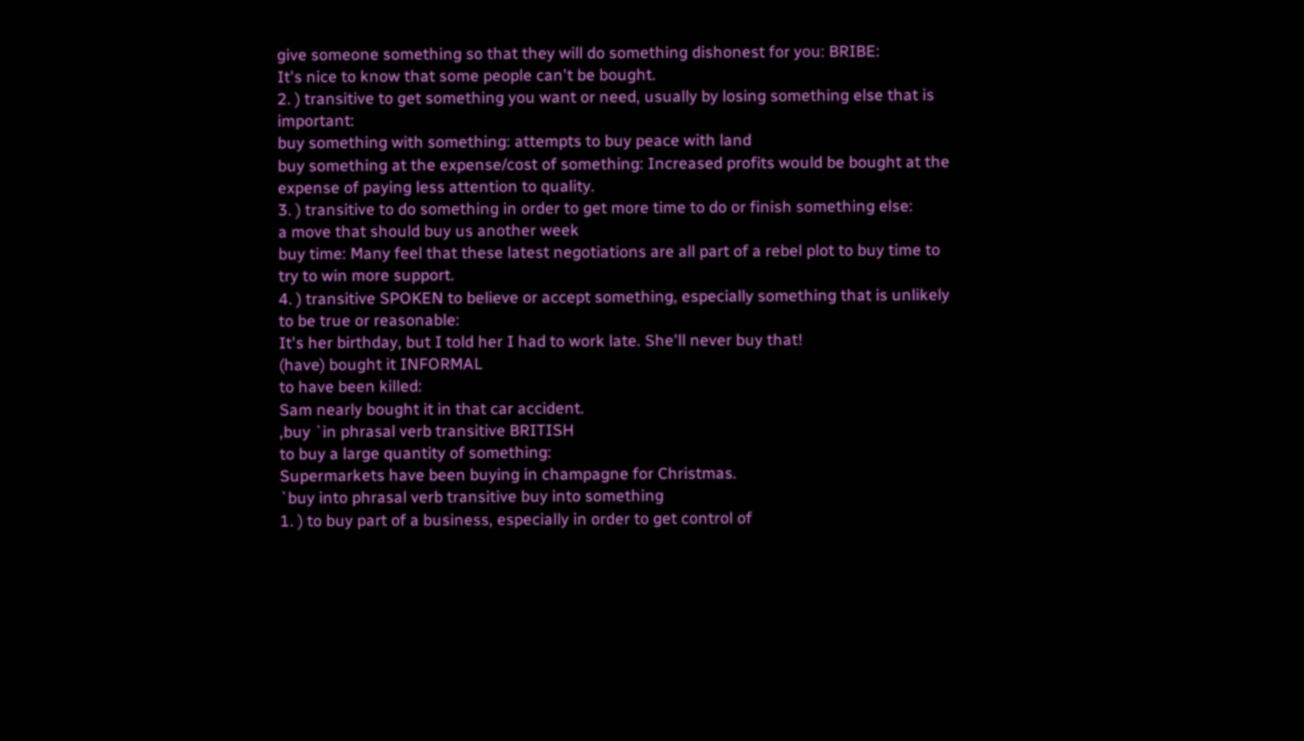give someone something so that they will do something dishonest for you: BRIBE:
It's nice to know that some people can't be bought.
2. ) transitive to get something you want or need, usually by losing something else that is important:
buy something with something: attempts to buy peace with land
buy something at the expense/cost of something: Increased profits would be bought at the expense of paying less attention to quality.
3. ) transitive to do something in order to get more time to do or finish something else:
a move that should buy us another week
buy time: Many feel that these latest negotiations are all part of a rebel plot to buy time to try to win more support.
4. ) transitive SPOKEN to believe or accept something, especially something that is unlikely to be true or reasonable:
It's her birthday, but I told her I had to work late. She'll never buy that!
(have) bought it INFORMAL
to have been killed:
Sam nearly bought it in that car accident.
,buy `in phrasal verb transitive BRITISH
to buy a large quantity of something:
Supermarkets have been buying in champagne for Christmas.
`buy into phrasal verb transitive buy into something
1. ) to buy part of a business, especially in order to get control of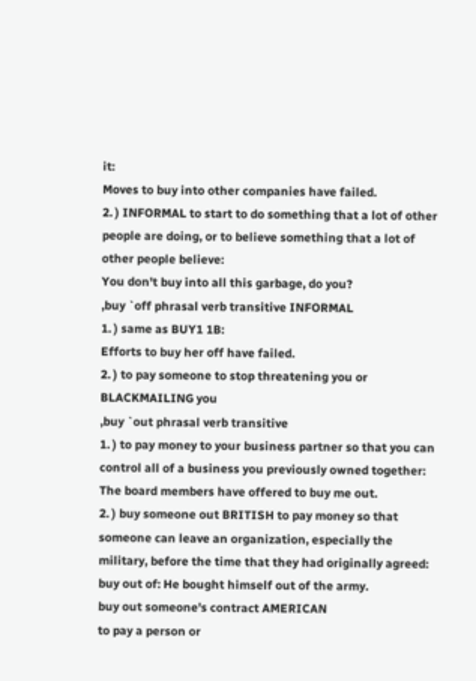it:
Moves to buy into other companies have failed.
2. ) INFORMAL to start to do something that a lot of other people are doing, or to believe something that a lot of other people believe:
You don't buy into all this garbage, do you?
,buy `off phrasal verb transitive INFORMAL
1. ) same as BUY1 1B:
Efforts to buy her off have failed.
2. ) to pay someone to stop threatening you or BLACKMAILING you
,buy `out phrasal verb transitive
1. ) to pay money to your business partner so that you can control all of a business you previously owned together:
The board members have offered to buy me out.
2. ) buy someone out BRITISH to pay money so that someone can leave an organization, especially the military, before the time that they had originally agreed:
buy out of: He bought himself out of the army.
buy out someone's contract AMERICAN
to pay a person or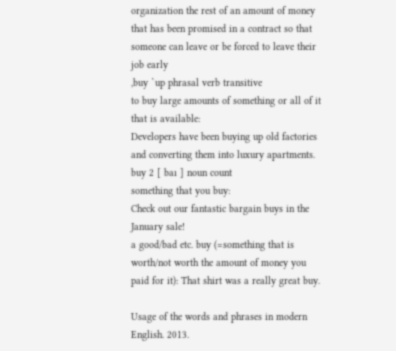organization the rest of an amount of money that has been promised in a contract so that someone can leave or be forced to leave their job early
,buy `up phrasal verb transitive
to buy large amounts of something or all of it that is available:
Developers have been buying up old factories and converting them into luxury apartments.
buy 2 [ baı ] noun count
something that you buy:
Check out our fantastic bargain buys in the January sale!
a good/bad etc. buy (=something that is worth/not worth the amount of money you paid for it): That shirt was a really great buy.

Usage of the words and phrases in modern English. 2013.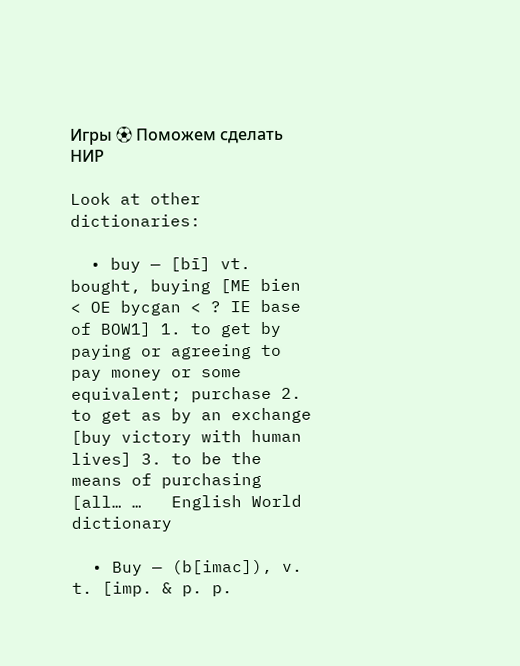Игры ⚽ Поможем сделать НИР

Look at other dictionaries:

  • buy — [bī] vt. bought, buying [ME bien < OE bycgan < ? IE base of BOW1] 1. to get by paying or agreeing to pay money or some equivalent; purchase 2. to get as by an exchange [buy victory with human lives] 3. to be the means of purchasing [all… …   English World dictionary

  • Buy — (b[imac]), v. t. [imp. & p. p.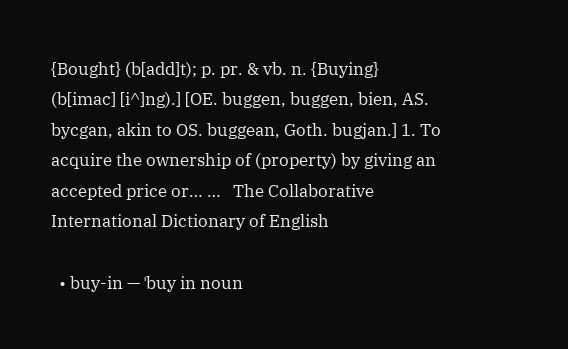{Bought} (b[add]t); p. pr. & vb. n. {Buying} (b[imac] [i^]ng).] [OE. buggen, buggen, bien, AS. bycgan, akin to OS. buggean, Goth. bugjan.] 1. To acquire the ownership of (property) by giving an accepted price or… …   The Collaborative International Dictionary of English

  • buy-in — ˈbuy in noun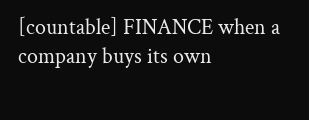[countable] FINANCE when a company buys its own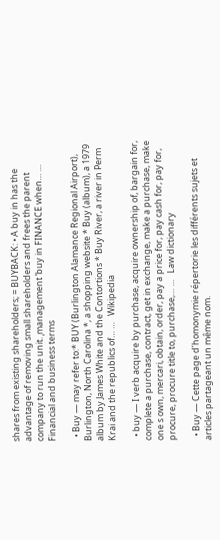shares from existing shareholders; = BUYBACK: • A buy in has the advantage of removing small shareholders and frees the parent company to run the unit. ˌmanagement ˈbuy in FINANCE when… …   Financial and business terms

  • Buy — may refer to:* BUY (Burlington Alamance Regional Airport), Burlington, North Carolina *, a shopping website * Buy (album), a 1979 album by James White and the Contortions * Buy River, a river in Perm Krai and the republics of… …   Wikipedia

  • buy — I verb acquire by purchase, acquire ownership of, bargain for, complete a purchase, contract, get in exchange, make a purchase, make one s own, mercari, obtain, order, pay a price for, pay cash for, pay for, procure, procure title to, purchase,… …   Law dictionary

  • Buy — Cette page d’homonymie répertorie les différents sujets et articles partageant un même nom.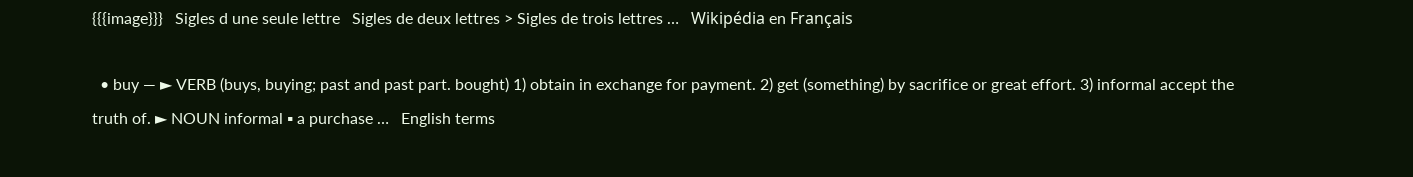{{{image}}}   Sigles d une seule lettre   Sigles de deux lettres > Sigles de trois lettres …   Wikipédia en Français

  • buy — ► VERB (buys, buying; past and past part. bought) 1) obtain in exchange for payment. 2) get (something) by sacrifice or great effort. 3) informal accept the truth of. ► NOUN informal ▪ a purchase …   English terms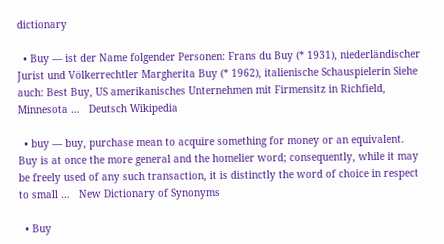dictionary

  • Buy — ist der Name folgender Personen: Frans du Buy (* 1931), niederländischer Jurist und Völkerrechtler Margherita Buy (* 1962), italienische Schauspielerin Siehe auch: Best Buy, US amerikanisches Unternehmen mit Firmensitz in Richfield, Minnesota …   Deutsch Wikipedia

  • buy — buy, purchase mean to acquire something for money or an equivalent. Buy is at once the more general and the homelier word; consequently, while it may be freely used of any such transaction, it is distinctly the word of choice in respect to small …   New Dictionary of Synonyms

  • Buy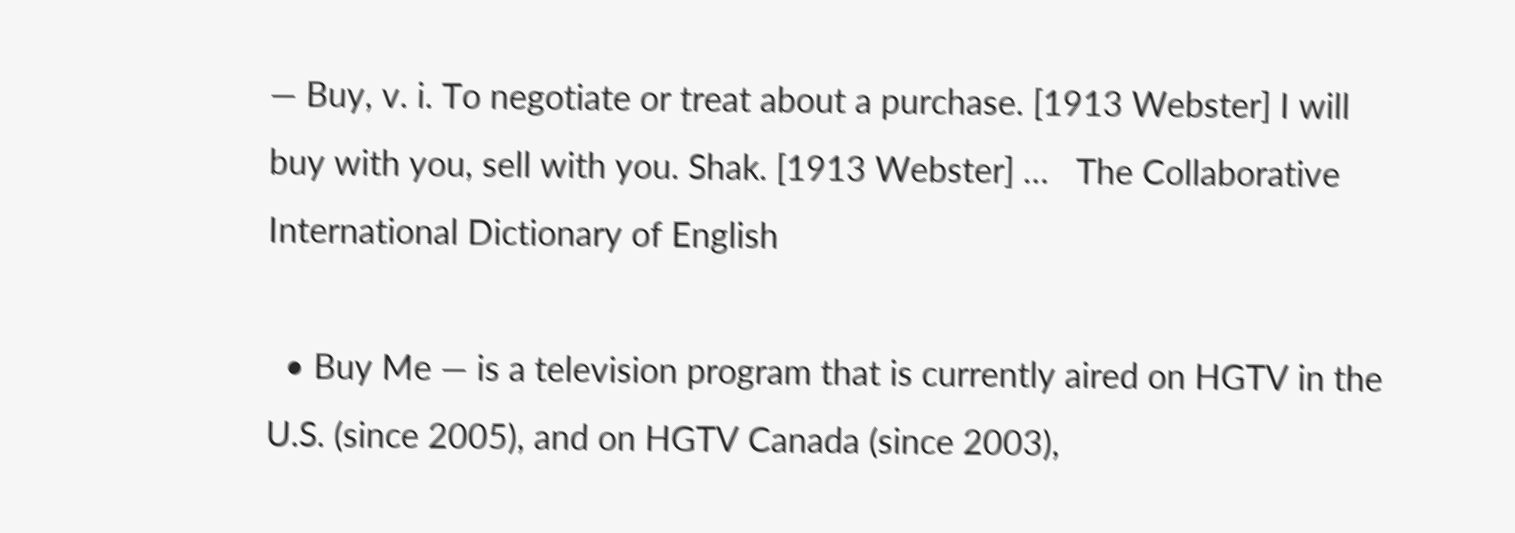— Buy, v. i. To negotiate or treat about a purchase. [1913 Webster] I will buy with you, sell with you. Shak. [1913 Webster] …   The Collaborative International Dictionary of English

  • Buy Me — is a television program that is currently aired on HGTV in the U.S. (since 2005), and on HGTV Canada (since 2003),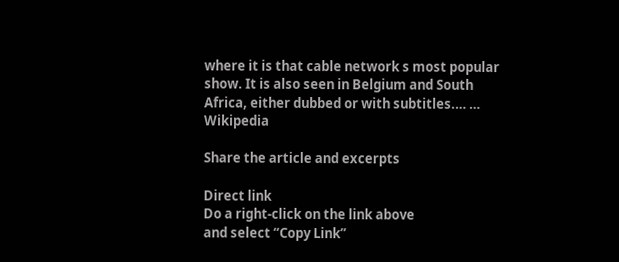where it is that cable network s most popular show. It is also seen in Belgium and South Africa, either dubbed or with subtitles.… …   Wikipedia

Share the article and excerpts

Direct link
Do a right-click on the link above
and select “Copy Link”